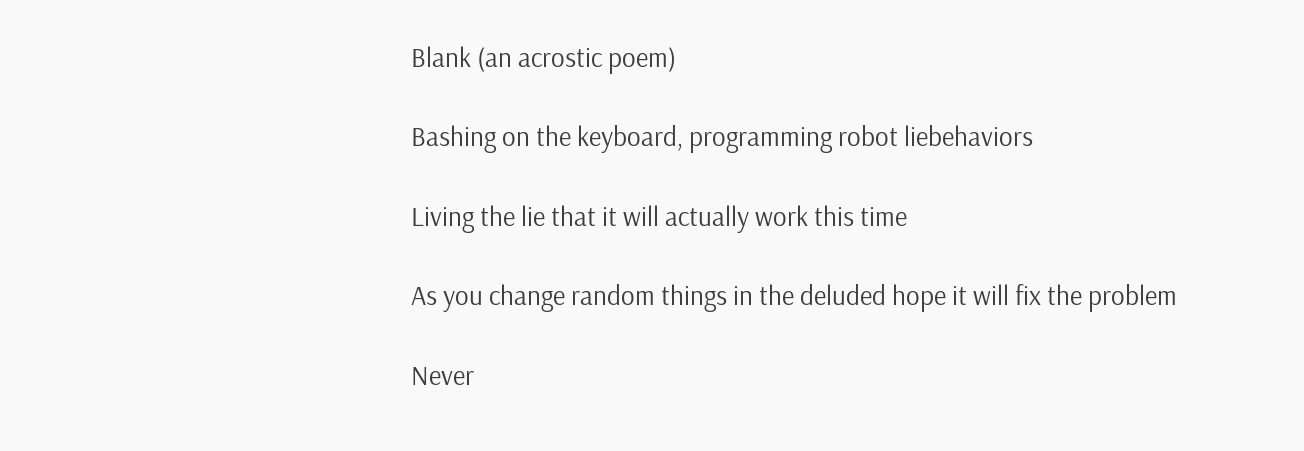Blank (an acrostic poem)

Bashing on the keyboard, programming robot liebehaviors

Living the lie that it will actually work this time

As you change random things in the deluded hope it will fix the problem

Never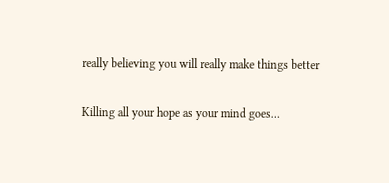really believing you will really make things better

Killing all your hope as your mind goes…